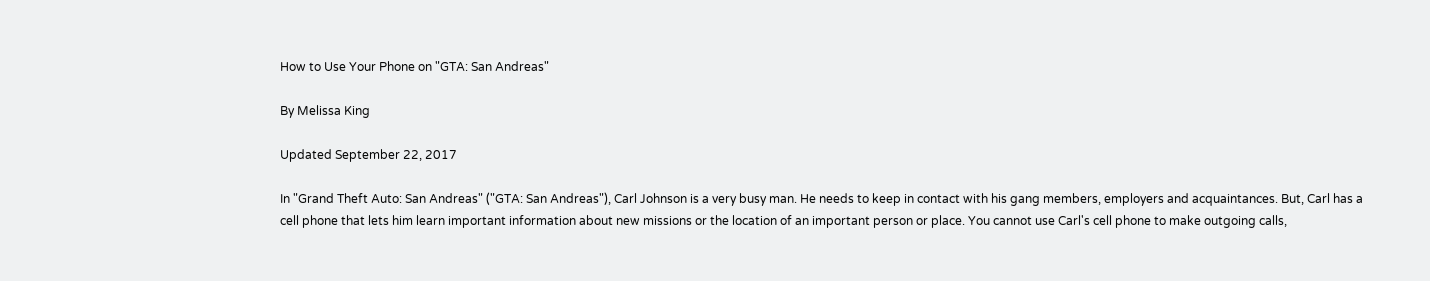How to Use Your Phone on "GTA: San Andreas"

By Melissa King

Updated September 22, 2017

In "Grand Theft Auto: San Andreas" ("GTA: San Andreas"), Carl Johnson is a very busy man. He needs to keep in contact with his gang members, employers and acquaintances. But, Carl has a cell phone that lets him learn important information about new missions or the location of an important person or place. You cannot use Carl's cell phone to make outgoing calls,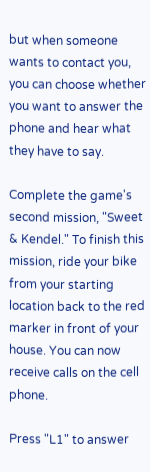but when someone wants to contact you, you can choose whether you want to answer the phone and hear what they have to say.

Complete the game's second mission, "Sweet & Kendel." To finish this mission, ride your bike from your starting location back to the red marker in front of your house. You can now receive calls on the cell phone.

Press "L1" to answer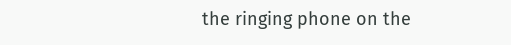the ringing phone on the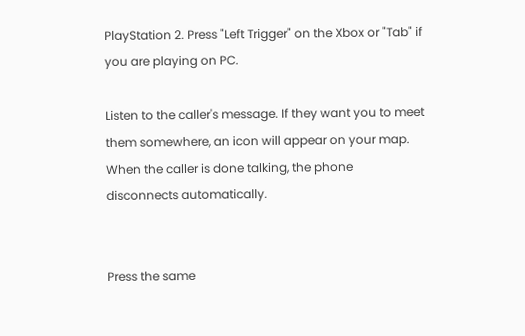PlayStation 2. Press "Left Trigger" on the Xbox or "Tab" if you are playing on PC.

Listen to the caller's message. If they want you to meet them somewhere, an icon will appear on your map. When the caller is done talking, the phone disconnects automatically.


Press the same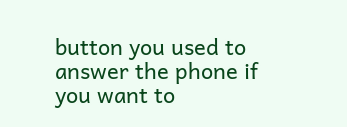button you used to answer the phone if you want to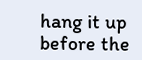hang it up before the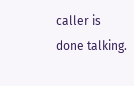caller is done talking.